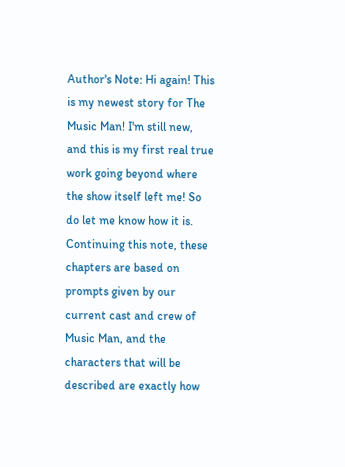Author's Note: Hi again! This is my newest story for The Music Man! I'm still new, and this is my first real true work going beyond where the show itself left me! So do let me know how it is.
Continuing this note, these chapters are based on prompts given by our current cast and crew of
Music Man, and the characters that will be described are exactly how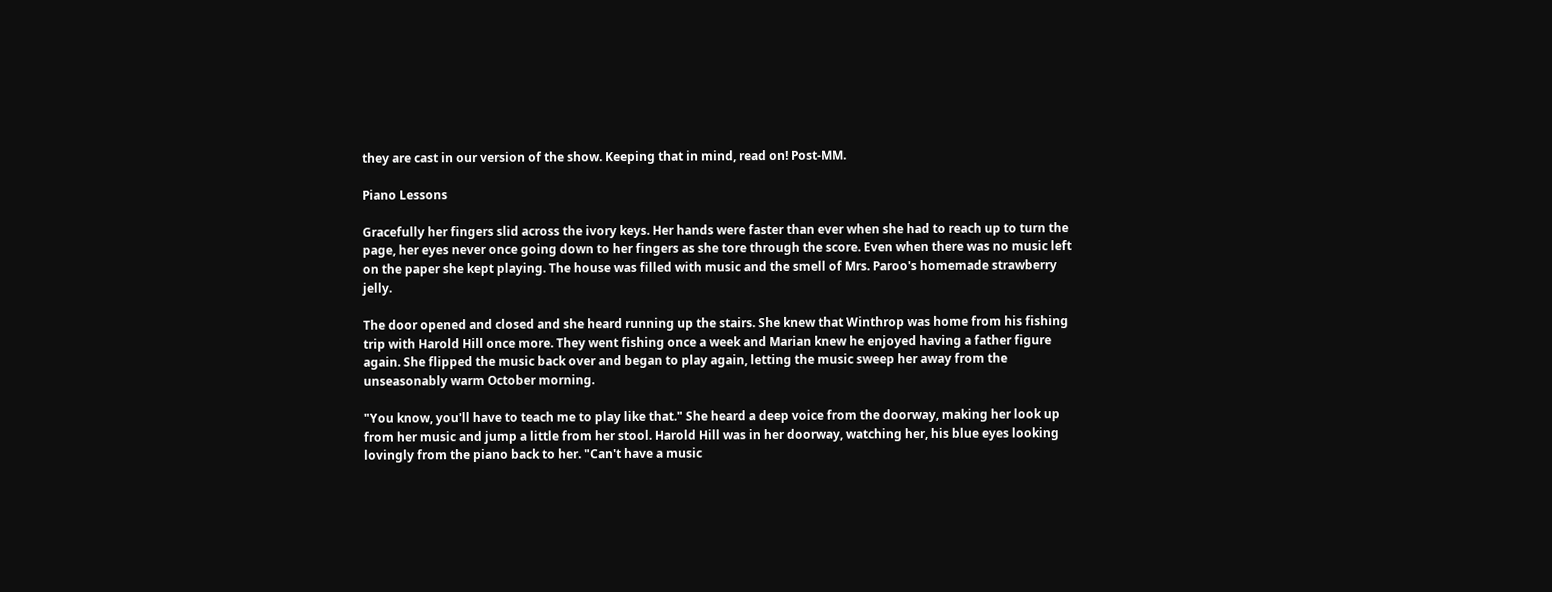they are cast in our version of the show. Keeping that in mind, read on! Post-MM.

Piano Lessons

Gracefully her fingers slid across the ivory keys. Her hands were faster than ever when she had to reach up to turn the page, her eyes never once going down to her fingers as she tore through the score. Even when there was no music left on the paper she kept playing. The house was filled with music and the smell of Mrs. Paroo's homemade strawberry jelly.

The door opened and closed and she heard running up the stairs. She knew that Winthrop was home from his fishing trip with Harold Hill once more. They went fishing once a week and Marian knew he enjoyed having a father figure again. She flipped the music back over and began to play again, letting the music sweep her away from the unseasonably warm October morning.

"You know, you'll have to teach me to play like that." She heard a deep voice from the doorway, making her look up from her music and jump a little from her stool. Harold Hill was in her doorway, watching her, his blue eyes looking lovingly from the piano back to her. "Can't have a music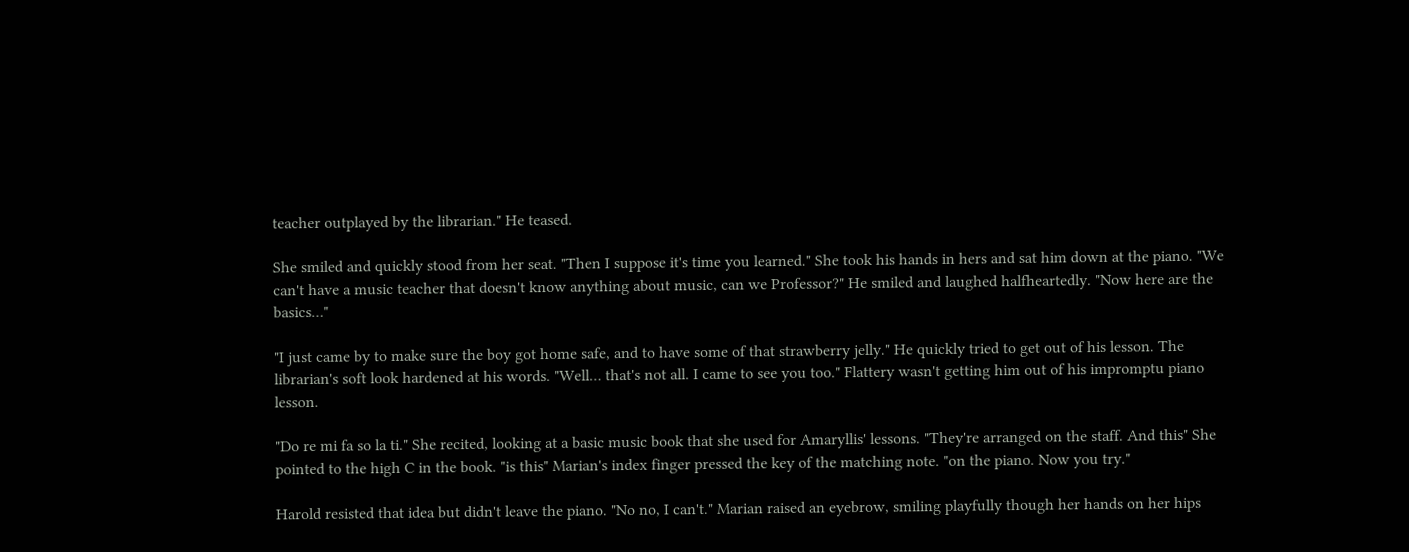teacher outplayed by the librarian." He teased.

She smiled and quickly stood from her seat. "Then I suppose it's time you learned." She took his hands in hers and sat him down at the piano. "We can't have a music teacher that doesn't know anything about music, can we Professor?" He smiled and laughed halfheartedly. "Now here are the basics…"

"I just came by to make sure the boy got home safe, and to have some of that strawberry jelly." He quickly tried to get out of his lesson. The librarian's soft look hardened at his words. "Well… that's not all. I came to see you too." Flattery wasn't getting him out of his impromptu piano lesson.

"Do re mi fa so la ti." She recited, looking at a basic music book that she used for Amaryllis' lessons. "They're arranged on the staff. And this" She pointed to the high C in the book. "is this" Marian's index finger pressed the key of the matching note. "on the piano. Now you try."

Harold resisted that idea but didn't leave the piano. "No no, I can't." Marian raised an eyebrow, smiling playfully though her hands on her hips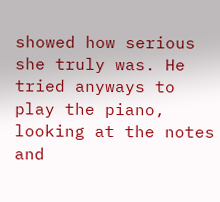showed how serious she truly was. He tried anyways to play the piano, looking at the notes and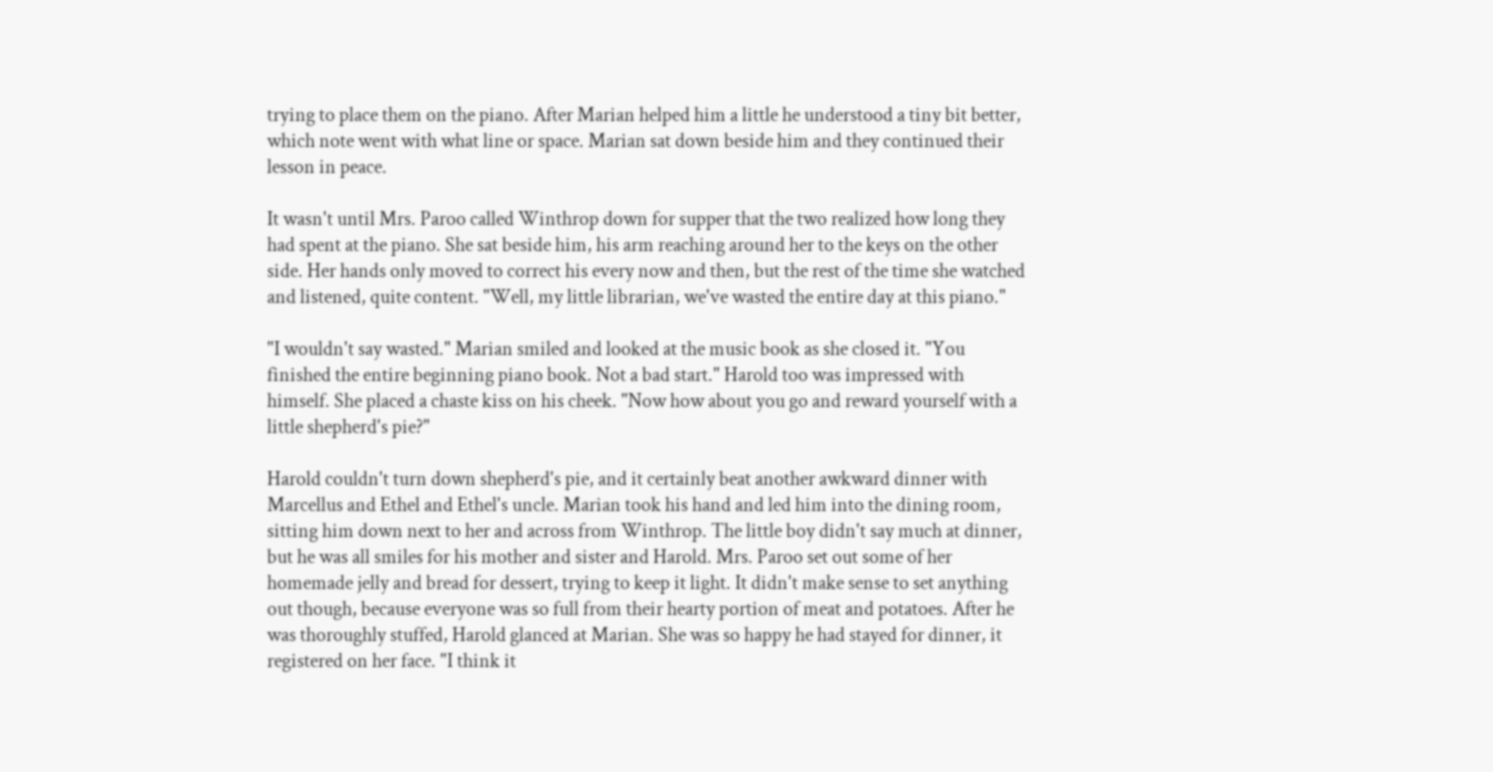trying to place them on the piano. After Marian helped him a little he understood a tiny bit better, which note went with what line or space. Marian sat down beside him and they continued their lesson in peace.

It wasn't until Mrs. Paroo called Winthrop down for supper that the two realized how long they had spent at the piano. She sat beside him, his arm reaching around her to the keys on the other side. Her hands only moved to correct his every now and then, but the rest of the time she watched and listened, quite content. "Well, my little librarian, we've wasted the entire day at this piano."

"I wouldn't say wasted." Marian smiled and looked at the music book as she closed it. "You finished the entire beginning piano book. Not a bad start." Harold too was impressed with himself. She placed a chaste kiss on his cheek. "Now how about you go and reward yourself with a little shepherd's pie?"

Harold couldn't turn down shepherd's pie, and it certainly beat another awkward dinner with Marcellus and Ethel and Ethel's uncle. Marian took his hand and led him into the dining room, sitting him down next to her and across from Winthrop. The little boy didn't say much at dinner, but he was all smiles for his mother and sister and Harold. Mrs. Paroo set out some of her homemade jelly and bread for dessert, trying to keep it light. It didn't make sense to set anything out though, because everyone was so full from their hearty portion of meat and potatoes. After he was thoroughly stuffed, Harold glanced at Marian. She was so happy he had stayed for dinner, it registered on her face. "I think it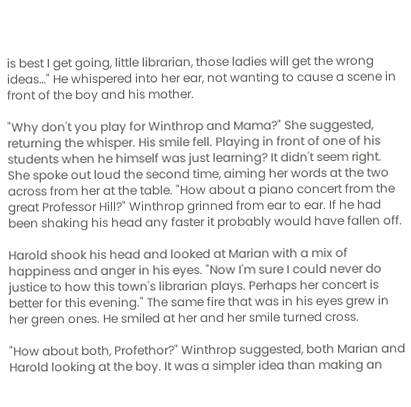is best I get going, little librarian, those ladies will get the wrong ideas…" He whispered into her ear, not wanting to cause a scene in front of the boy and his mother.

"Why don't you play for Winthrop and Mama?" She suggested, returning the whisper. His smile fell. Playing in front of one of his students when he himself was just learning? It didn't seem right. She spoke out loud the second time, aiming her words at the two across from her at the table. "How about a piano concert from the great Professor Hill?" Winthrop grinned from ear to ear. If he had been shaking his head any faster it probably would have fallen off.

Harold shook his head and looked at Marian with a mix of happiness and anger in his eyes. "Now I'm sure I could never do justice to how this town's librarian plays. Perhaps her concert is better for this evening." The same fire that was in his eyes grew in her green ones. He smiled at her and her smile turned cross.

"How about both, Profethor?" Winthrop suggested, both Marian and Harold looking at the boy. It was a simpler idea than making an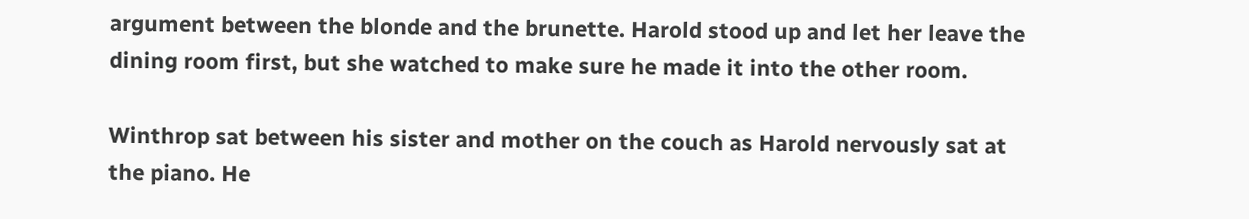argument between the blonde and the brunette. Harold stood up and let her leave the dining room first, but she watched to make sure he made it into the other room.

Winthrop sat between his sister and mother on the couch as Harold nervously sat at the piano. He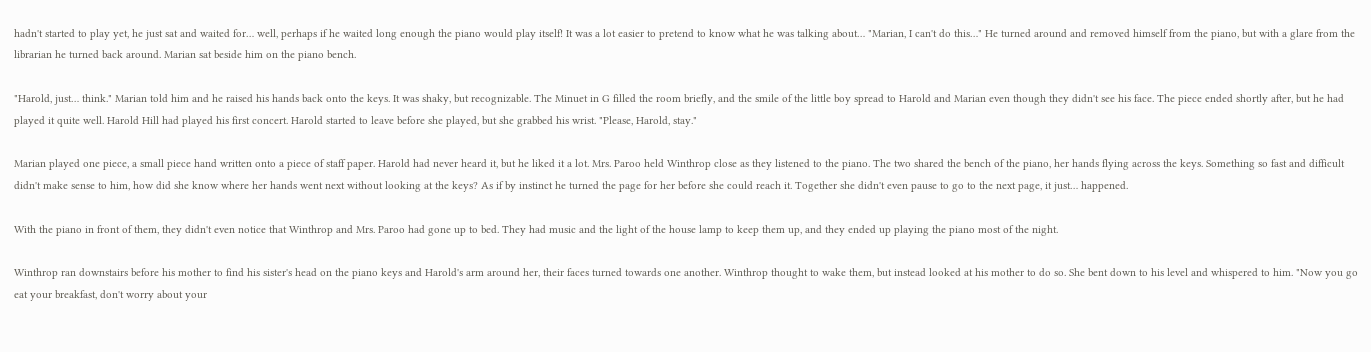hadn't started to play yet, he just sat and waited for… well, perhaps if he waited long enough the piano would play itself! It was a lot easier to pretend to know what he was talking about… "Marian, I can't do this…" He turned around and removed himself from the piano, but with a glare from the librarian he turned back around. Marian sat beside him on the piano bench.

"Harold, just… think." Marian told him and he raised his hands back onto the keys. It was shaky, but recognizable. The Minuet in G filled the room briefly, and the smile of the little boy spread to Harold and Marian even though they didn't see his face. The piece ended shortly after, but he had played it quite well. Harold Hill had played his first concert. Harold started to leave before she played, but she grabbed his wrist. "Please, Harold, stay."

Marian played one piece, a small piece hand written onto a piece of staff paper. Harold had never heard it, but he liked it a lot. Mrs. Paroo held Winthrop close as they listened to the piano. The two shared the bench of the piano, her hands flying across the keys. Something so fast and difficult didn't make sense to him, how did she know where her hands went next without looking at the keys? As if by instinct he turned the page for her before she could reach it. Together she didn't even pause to go to the next page, it just… happened.

With the piano in front of them, they didn't even notice that Winthrop and Mrs. Paroo had gone up to bed. They had music and the light of the house lamp to keep them up, and they ended up playing the piano most of the night.

Winthrop ran downstairs before his mother to find his sister's head on the piano keys and Harold's arm around her, their faces turned towards one another. Winthrop thought to wake them, but instead looked at his mother to do so. She bent down to his level and whispered to him. "Now you go eat your breakfast, don't worry about your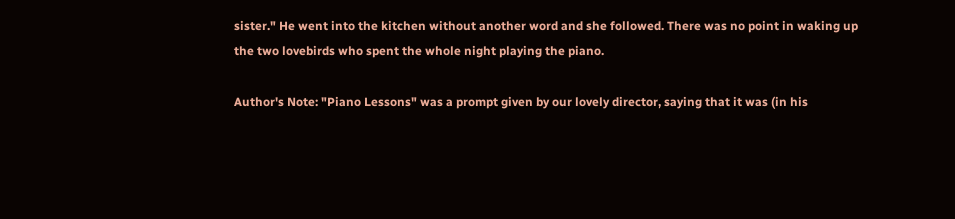sister." He went into the kitchen without another word and she followed. There was no point in waking up the two lovebirds who spent the whole night playing the piano.

Author's Note: "Piano Lessons" was a prompt given by our lovely director, saying that it was (in his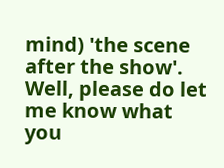mind) 'the scene after the show'. Well, please do let me know what you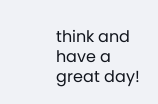think and have a great day!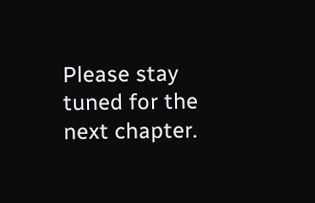Please stay tuned for the next chapter.